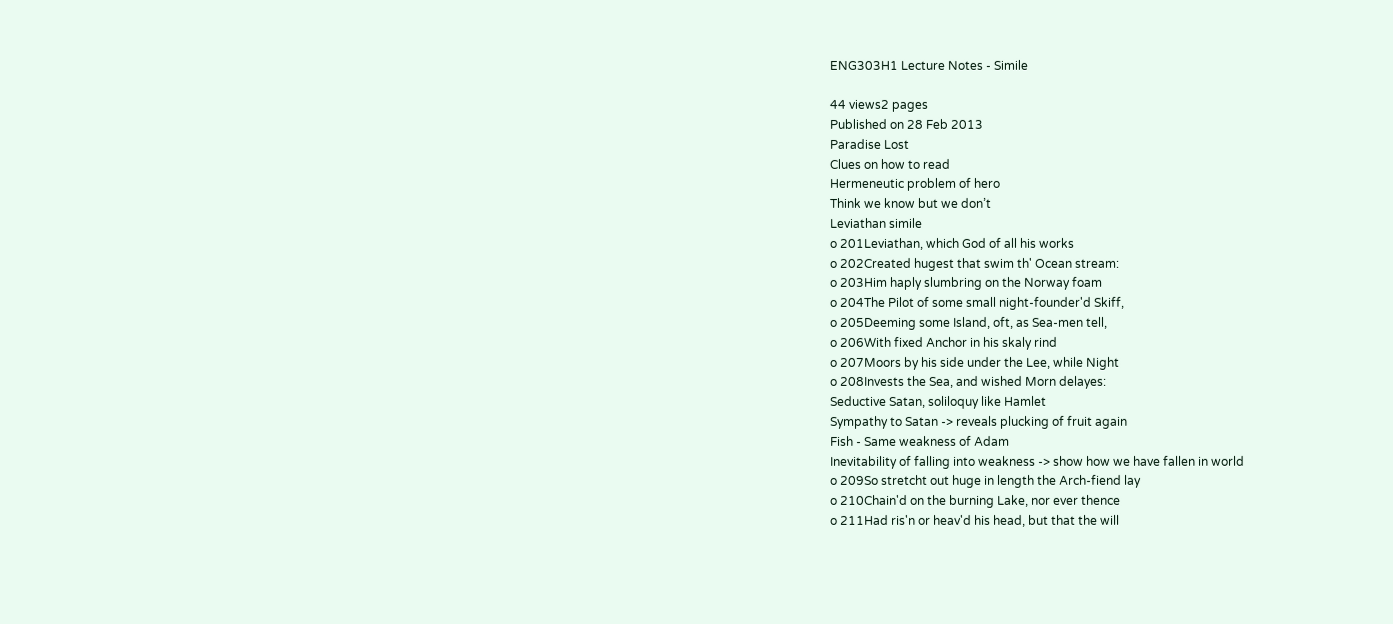ENG303H1 Lecture Notes - Simile

44 views2 pages
Published on 28 Feb 2013
Paradise Lost
Clues on how to read
Hermeneutic problem of hero
Think we know but we don’t
Leviathan simile
o 201Leviathan, which God of all his works
o 202Created hugest that swim th' Ocean stream:
o 203Him haply slumbring on the Norway foam
o 204The Pilot of some small night-founder'd Skiff,
o 205Deeming some Island, oft, as Sea-men tell,
o 206With fixed Anchor in his skaly rind
o 207Moors by his side under the Lee, while Night
o 208Invests the Sea, and wished Morn delayes:
Seductive Satan, soliloquy like Hamlet
Sympathy to Satan -> reveals plucking of fruit again
Fish - Same weakness of Adam
Inevitability of falling into weakness -> show how we have fallen in world
o 209So stretcht out huge in length the Arch-fiend lay
o 210Chain'd on the burning Lake, nor ever thence
o 211Had ris'n or heav'd his head, but that the will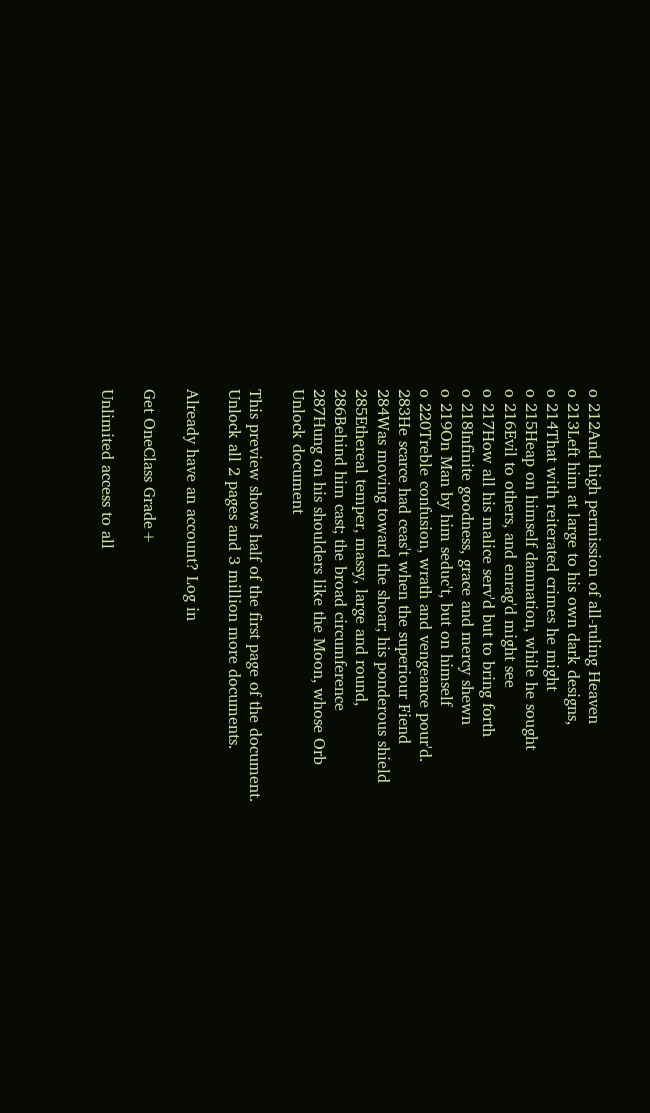o 212And high permission of all-ruling Heaven
o 213Left him at large to his own dark designs,
o 214That with reiterated crimes he might
o 215Heap on himself damnation, while he sought
o 216Evil to others, and enrag'd might see
o 217How all his malice serv'd but to bring forth
o 218Infinite goodness, grace and mercy shewn
o 219On Man by him seduc't, but on himself
o 220Treble confusion, wrath and vengeance pour'd.
283He scarce had ceas't when the superiour Fiend
284Was moving toward the shoar; his ponderous shield
285Ethereal temper, massy, large and round,
286Behind him cast; the broad circumference
287Hung on his shoulders like the Moon, whose Orb
Unlock document

This preview shows half of the first page of the document.
Unlock all 2 pages and 3 million more documents.

Already have an account? Log in

Get OneClass Grade+

Unlimited access to all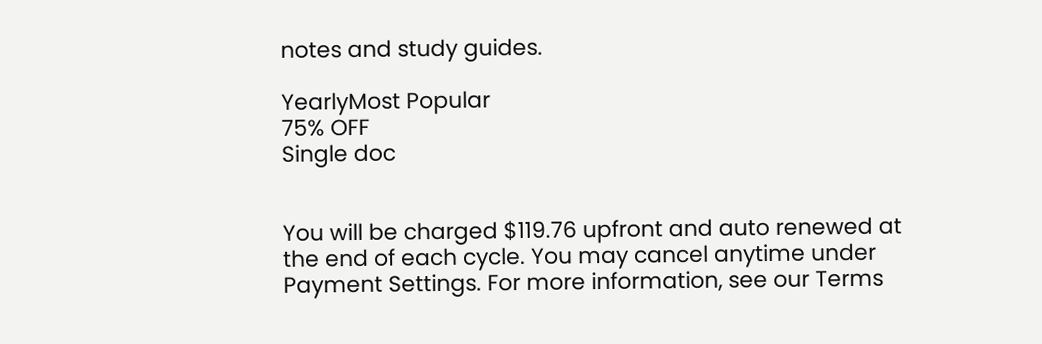notes and study guides.

YearlyMost Popular
75% OFF
Single doc


You will be charged $119.76 upfront and auto renewed at the end of each cycle. You may cancel anytime under Payment Settings. For more information, see our Terms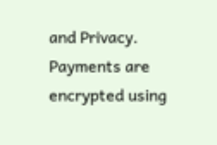and Privacy.
Payments are encrypted using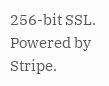256-bit SSL. Powered by Stripe.